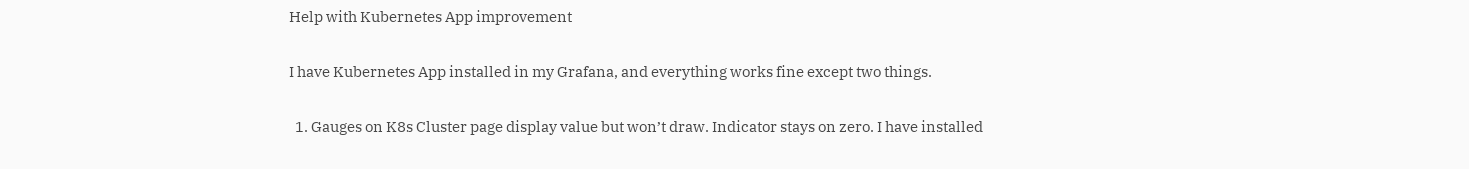Help with Kubernetes App improvement

I have Kubernetes App installed in my Grafana, and everything works fine except two things.

  1. Gauges on K8s Cluster page display value but won’t draw. Indicator stays on zero. I have installed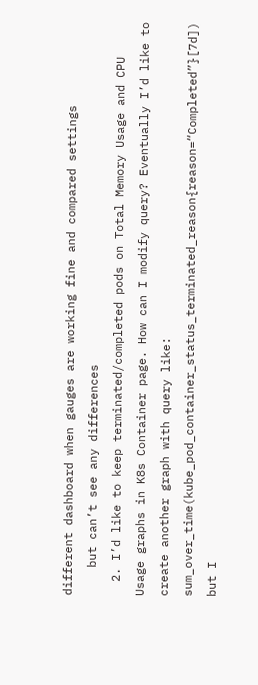different dashboard when gauges are working fine and compared settings
    but can’t see any differences
  2. I’d like to keep terminated/completed pods on Total Memory Usage and CPU Usage graphs in K8s Container page. How can I modify query? Eventually I’d like to create another graph with query like: sum_over_time(kube_pod_container_status_terminated_reason{reason=“Completed”}[7d]) but I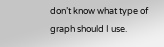don’t know what type of graph should I use.